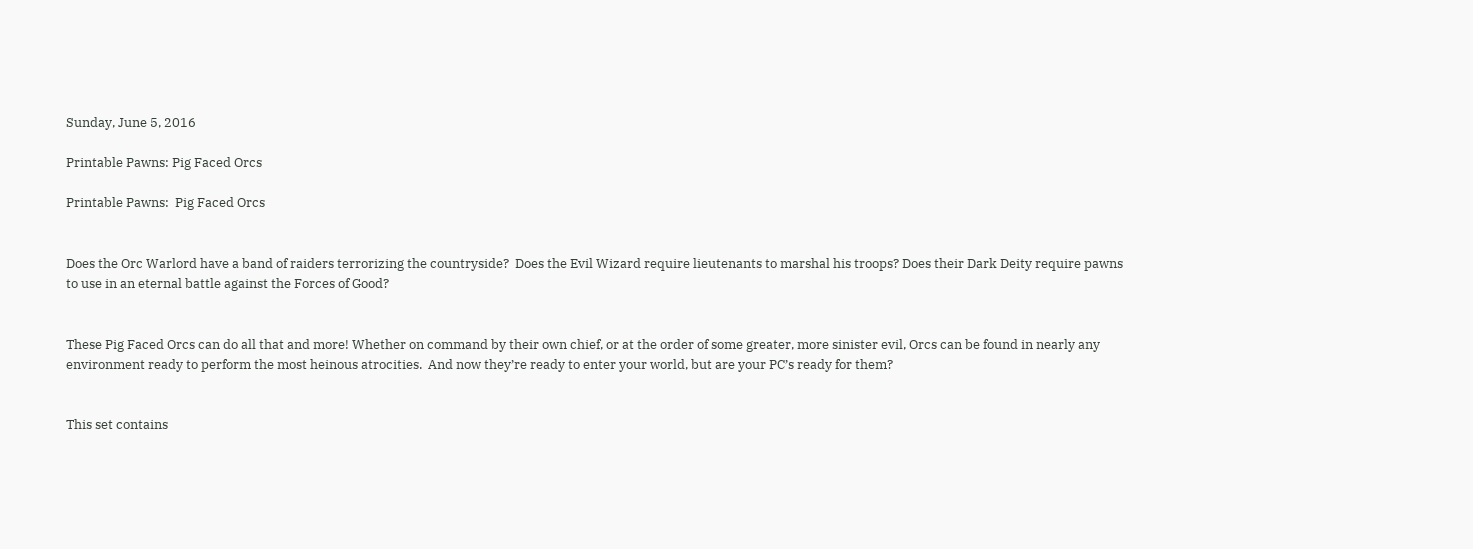Sunday, June 5, 2016

Printable Pawns: Pig Faced Orcs

Printable Pawns:  Pig Faced Orcs


Does the Orc Warlord have a band of raiders terrorizing the countryside?  Does the Evil Wizard require lieutenants to marshal his troops? Does their Dark Deity require pawns to use in an eternal battle against the Forces of Good?


These Pig Faced Orcs can do all that and more! Whether on command by their own chief, or at the order of some greater, more sinister evil, Orcs can be found in nearly any environment ready to perform the most heinous atrocities.  And now they’re ready to enter your world, but are your PC’s ready for them?


This set contains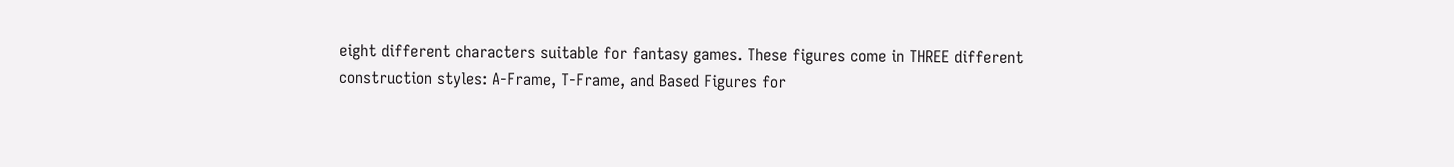eight different characters suitable for fantasy games. These figures come in THREE different construction styles: A-Frame, T-Frame, and Based Figures for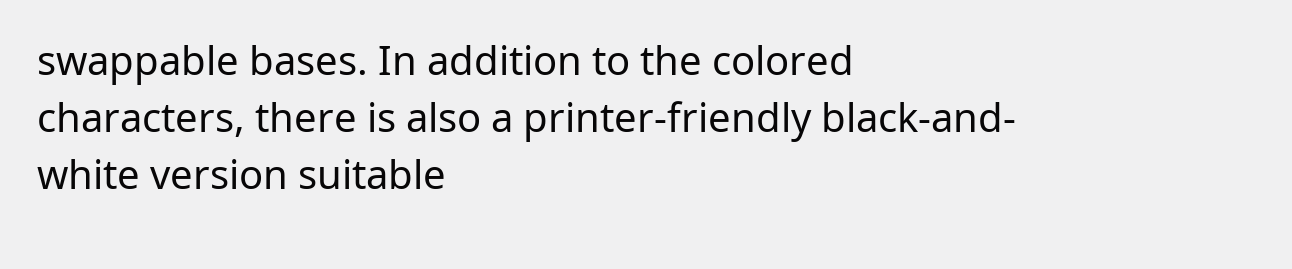swappable bases. In addition to the colored characters, there is also a printer-friendly black-and-white version suitable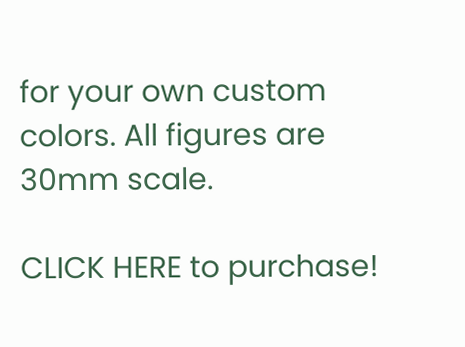for your own custom colors. All figures are 30mm scale.

CLICK HERE to purchase!